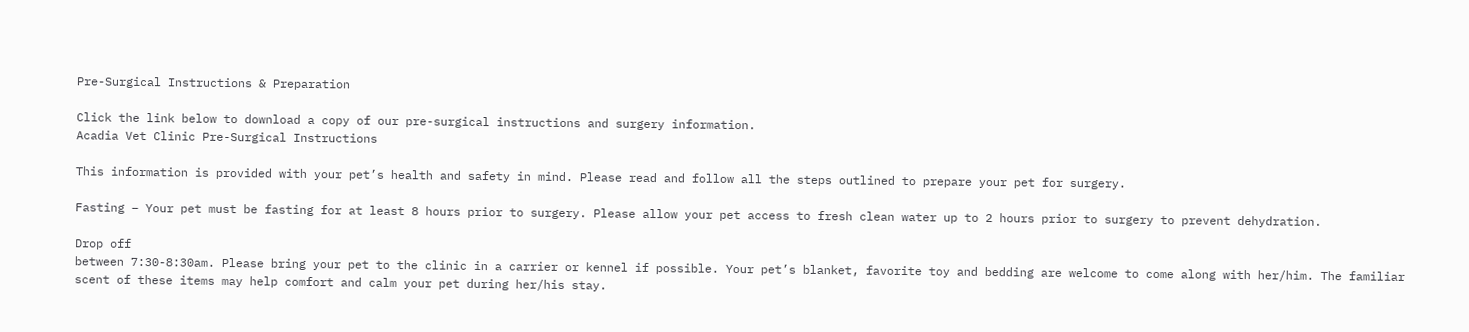Pre-Surgical Instructions & Preparation

Click the link below to download a copy of our pre-surgical instructions and surgery information.
Acadia Vet Clinic Pre-Surgical Instructions

This information is provided with your pet’s health and safety in mind. Please read and follow all the steps outlined to prepare your pet for surgery.

Fasting – Your pet must be fasting for at least 8 hours prior to surgery. Please allow your pet access to fresh clean water up to 2 hours prior to surgery to prevent dehydration.

Drop off
between 7:30-8:30am. Please bring your pet to the clinic in a carrier or kennel if possible. Your pet’s blanket, favorite toy and bedding are welcome to come along with her/him. The familiar scent of these items may help comfort and calm your pet during her/his stay.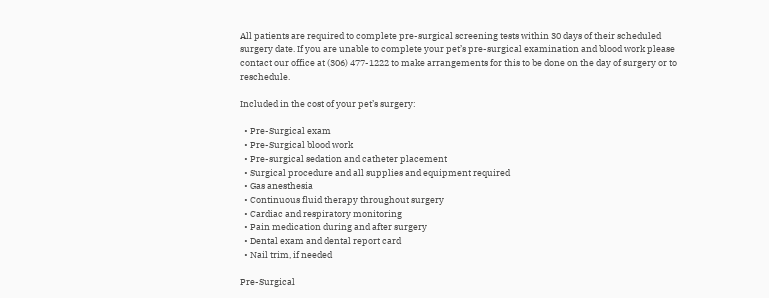All patients are required to complete pre-surgical screening tests within 30 days of their scheduled surgery date. If you are unable to complete your pet’s pre-surgical examination and blood work please contact our office at (306) 477-1222 to make arrangements for this to be done on the day of surgery or to reschedule.

Included in the cost of your pet’s surgery:

  • Pre-Surgical exam
  • Pre-Surgical blood work
  • Pre-surgical sedation and catheter placement
  • Surgical procedure and all supplies and equipment required
  • Gas anesthesia
  • Continuous fluid therapy throughout surgery
  • Cardiac and respiratory monitoring
  • Pain medication during and after surgery
  • Dental exam and dental report card
  • Nail trim, if needed

Pre-Surgical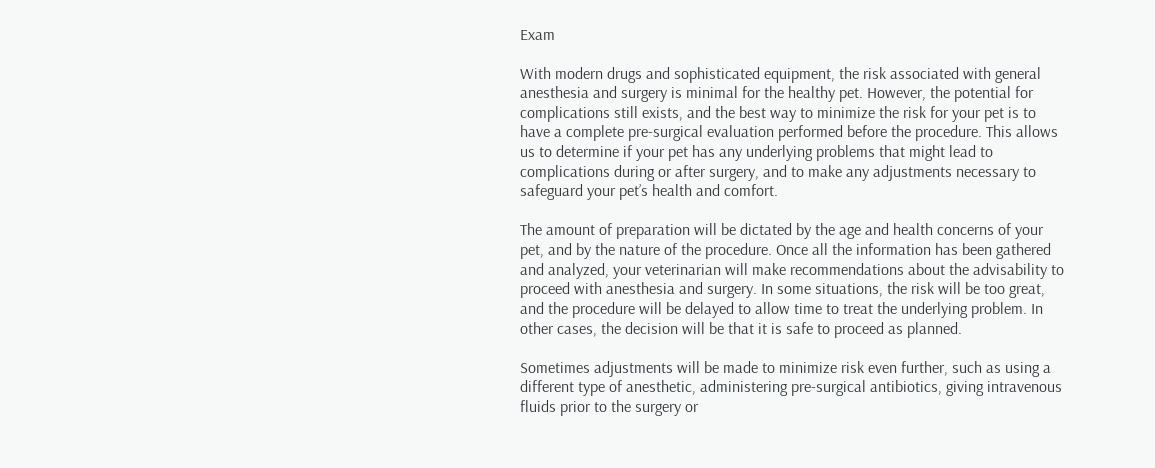Exam

With modern drugs and sophisticated equipment, the risk associated with general anesthesia and surgery is minimal for the healthy pet. However, the potential for complications still exists, and the best way to minimize the risk for your pet is to have a complete pre-surgical evaluation performed before the procedure. This allows us to determine if your pet has any underlying problems that might lead to complications during or after surgery, and to make any adjustments necessary to safeguard your pet’s health and comfort.

The amount of preparation will be dictated by the age and health concerns of your pet, and by the nature of the procedure. Once all the information has been gathered and analyzed, your veterinarian will make recommendations about the advisability to proceed with anesthesia and surgery. In some situations, the risk will be too great, and the procedure will be delayed to allow time to treat the underlying problem. In other cases, the decision will be that it is safe to proceed as planned.

Sometimes adjustments will be made to minimize risk even further, such as using a different type of anesthetic, administering pre-surgical antibiotics, giving intravenous fluids prior to the surgery or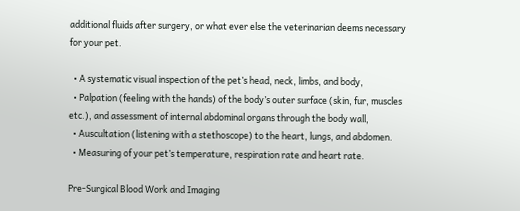additional fluids after surgery, or what ever else the veterinarian deems necessary for your pet.

  • A systematic visual inspection of the pet’s head, neck, limbs, and body,
  • Palpation (feeling with the hands) of the body’s outer surface (skin, fur, muscles etc.), and assessment of internal abdominal organs through the body wall,
  • Auscultation (listening with a stethoscope) to the heart, lungs, and abdomen.
  • Measuring of your pet’s temperature, respiration rate and heart rate.

Pre-Surgical Blood Work and Imaging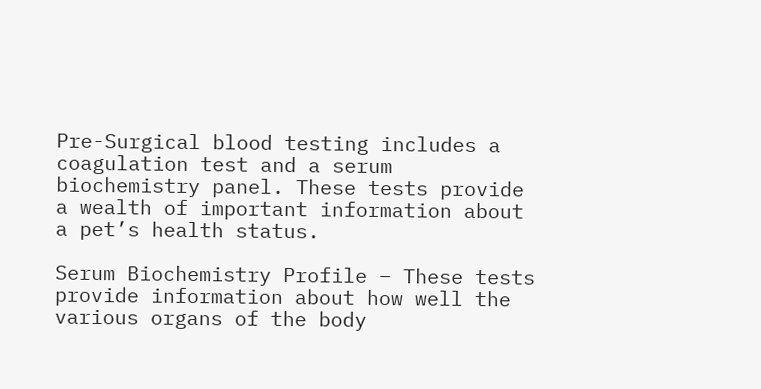Pre-Surgical blood testing includes a coagulation test and a serum biochemistry panel. These tests provide a wealth of important information about a pet’s health status.

Serum Biochemistry Profile – These tests provide information about how well the various organs of the body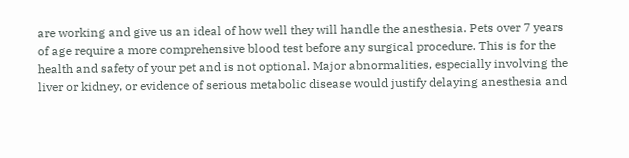are working and give us an ideal of how well they will handle the anesthesia. Pets over 7 years of age require a more comprehensive blood test before any surgical procedure. This is for the health and safety of your pet and is not optional. Major abnormalities, especially involving the liver or kidney, or evidence of serious metabolic disease would justify delaying anesthesia and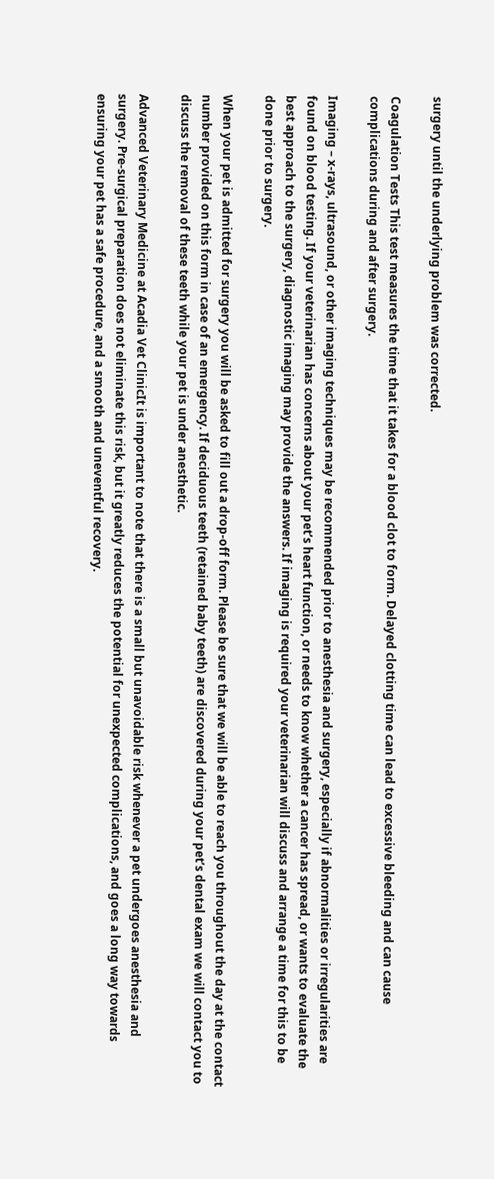surgery until the underlying problem was corrected.

Coagulation Tests This test measures the time that it takes for a blood clot to form. Delayed clotting time can lead to excessive bleeding and can cause complications during and after surgery.

Imaging – x-rays, ultrasound, or other imaging techniques may be recommended prior to anesthesia and surgery, especially if abnormalities or irregularities are found on blood testing. If your veterinarian has concerns about your pet’s heart function, or needs to know whether a cancer has spread, or wants to evaluate the best approach to the surgery, diagnostic imaging may provide the answers. If imaging is required your veterinarian will discuss and arrange a time for this to be done prior to surgery.

When your pet is admitted for surgery you will be asked to fill out a drop-off form. Please be sure that we will be able to reach you throughout the day at the contact number provided on this form in case of an emergency. If deciduous teeth (retained baby teeth) are discovered during your pet’s dental exam we will contact you to discuss the removal of these teeth while your pet is under anesthetic.

Advanced Veterinary Medicine at Acadia Vet ClinicIt is important to note that there is a small but unavoidable risk whenever a pet undergoes anesthesia and surgery. Pre-surgical preparation does not eliminate this risk, but it greatly reduces the potential for unexpected complications, and goes a long way towards ensuring your pet has a safe procedure, and a smooth and uneventful recovery.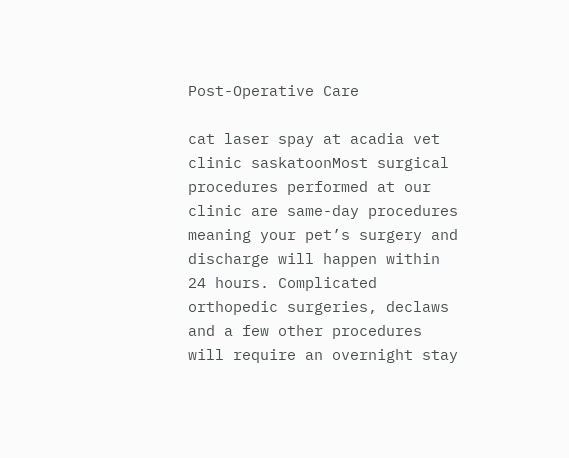Post-Operative Care

cat laser spay at acadia vet clinic saskatoonMost surgical procedures performed at our clinic are same-day procedures meaning your pet’s surgery and discharge will happen within 24 hours. Complicated orthopedic surgeries, declaws and a few other procedures will require an overnight stay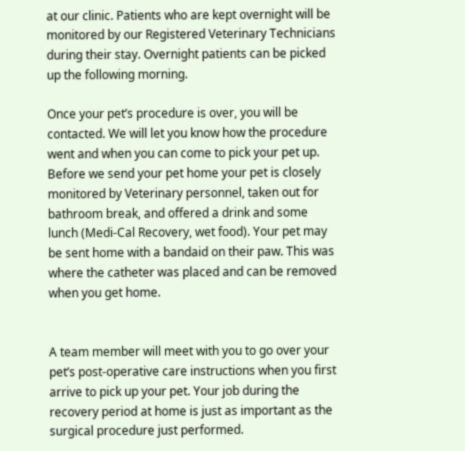at our clinic. Patients who are kept overnight will be monitored by our Registered Veterinary Technicians during their stay. Overnight patients can be picked up the following morning.

Once your pet’s procedure is over, you will be contacted. We will let you know how the procedure went and when you can come to pick your pet up. Before we send your pet home your pet is closely monitored by Veterinary personnel, taken out for bathroom break, and offered a drink and some lunch (Medi-Cal Recovery, wet food). Your pet may be sent home with a bandaid on their paw. This was where the catheter was placed and can be removed when you get home.


A team member will meet with you to go over your pet’s post-operative care instructions when you first arrive to pick up your pet. Your job during the recovery period at home is just as important as the surgical procedure just performed.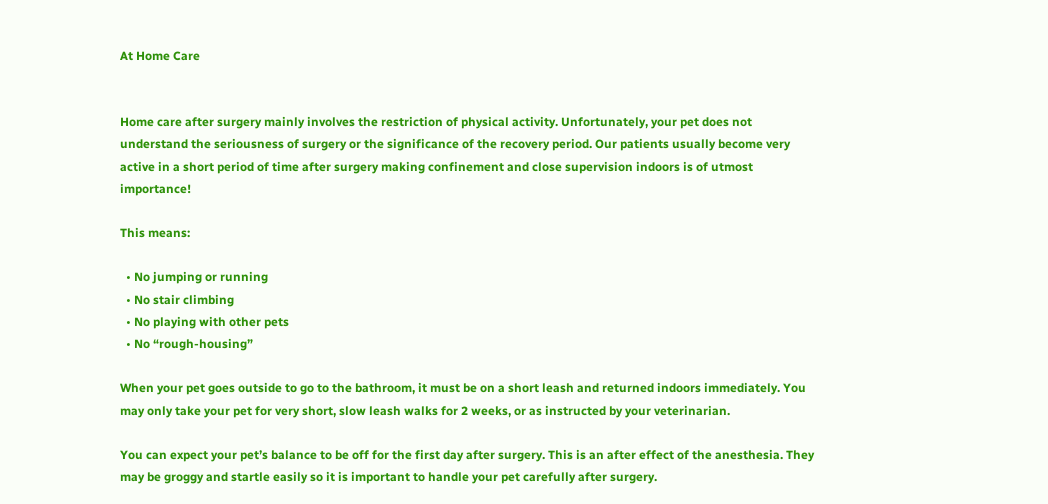At Home Care


Home care after surgery mainly involves the restriction of physical activity. Unfortunately, your pet does not understand the seriousness of surgery or the significance of the recovery period. Our patients usually become very active in a short period of time after surgery making confinement and close supervision indoors is of utmost importance!

This means:

  • No jumping or running
  • No stair climbing
  • No playing with other pets
  • No “rough-housing”

When your pet goes outside to go to the bathroom, it must be on a short leash and returned indoors immediately. You may only take your pet for very short, slow leash walks for 2 weeks, or as instructed by your veterinarian.

You can expect your pet’s balance to be off for the first day after surgery. This is an after effect of the anesthesia. They may be groggy and startle easily so it is important to handle your pet carefully after surgery.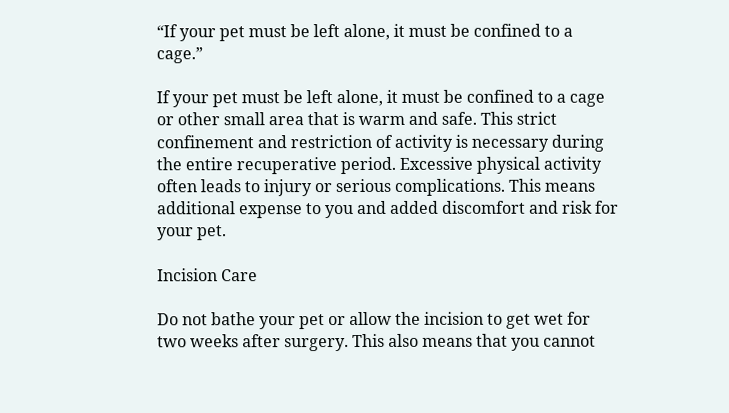“If your pet must be left alone, it must be confined to a cage.”

If your pet must be left alone, it must be confined to a cage or other small area that is warm and safe. This strict confinement and restriction of activity is necessary during the entire recuperative period. Excessive physical activity often leads to injury or serious complications. This means additional expense to you and added discomfort and risk for your pet.

Incision Care

Do not bathe your pet or allow the incision to get wet for two weeks after surgery. This also means that you cannot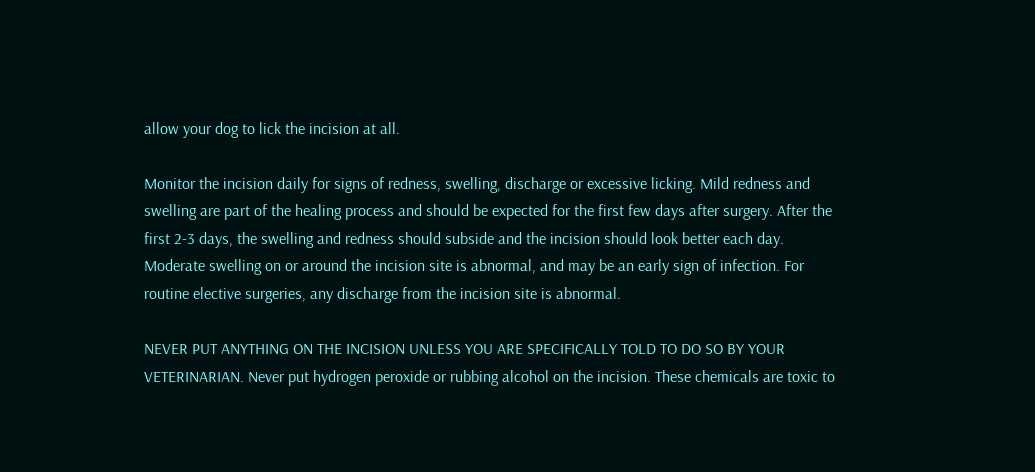allow your dog to lick the incision at all.

Monitor the incision daily for signs of redness, swelling, discharge or excessive licking. Mild redness and swelling are part of the healing process and should be expected for the first few days after surgery. After the first 2-3 days, the swelling and redness should subside and the incision should look better each day. Moderate swelling on or around the incision site is abnormal, and may be an early sign of infection. For routine elective surgeries, any discharge from the incision site is abnormal.

NEVER PUT ANYTHING ON THE INCISION UNLESS YOU ARE SPECIFICALLY TOLD TO DO SO BY YOUR VETERINARIAN. Never put hydrogen peroxide or rubbing alcohol on the incision. These chemicals are toxic to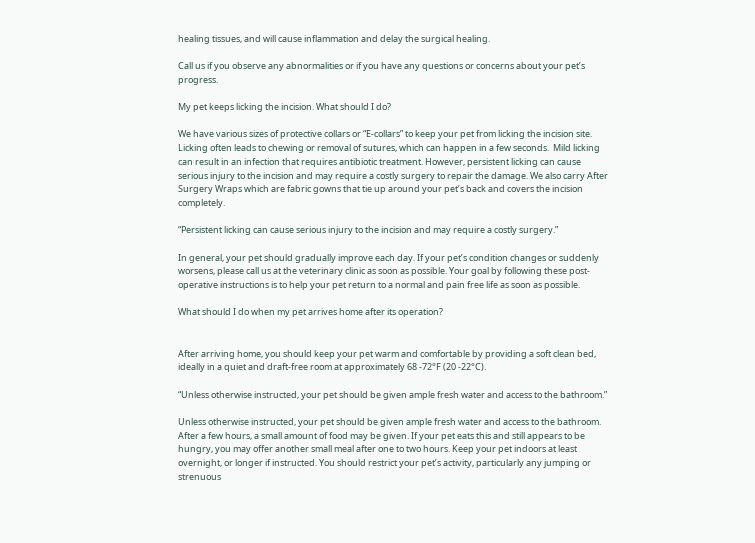healing tissues, and will cause inflammation and delay the surgical healing.

Call us if you observe any abnormalities or if you have any questions or concerns about your pet’s progress.

My pet keeps licking the incision. What should I do?

We have various sizes of protective collars or “E-collars” to keep your pet from licking the incision site. Licking often leads to chewing or removal of sutures, which can happen in a few seconds.  Mild licking can result in an infection that requires antibiotic treatment. However, persistent licking can cause serious injury to the incision and may require a costly surgery to repair the damage. We also carry After Surgery Wraps which are fabric gowns that tie up around your pet’s back and covers the incision completely.

“Persistent licking can cause serious injury to the incision and may require a costly surgery.”

In general, your pet should gradually improve each day. If your pet’s condition changes or suddenly worsens, please call us at the veterinary clinic as soon as possible. Your goal by following these post-operative instructions is to help your pet return to a normal and pain free life as soon as possible.

What should I do when my pet arrives home after its operation?


After arriving home, you should keep your pet warm and comfortable by providing a soft clean bed, ideally in a quiet and draft-free room at approximately 68 -72°F (20 -22°C).

“Unless otherwise instructed, your pet should be given ample fresh water and access to the bathroom.”

Unless otherwise instructed, your pet should be given ample fresh water and access to the bathroom. After a few hours, a small amount of food may be given. If your pet eats this and still appears to be hungry, you may offer another small meal after one to two hours. Keep your pet indoors at least overnight, or longer if instructed. You should restrict your pet’s activity, particularly any jumping or strenuous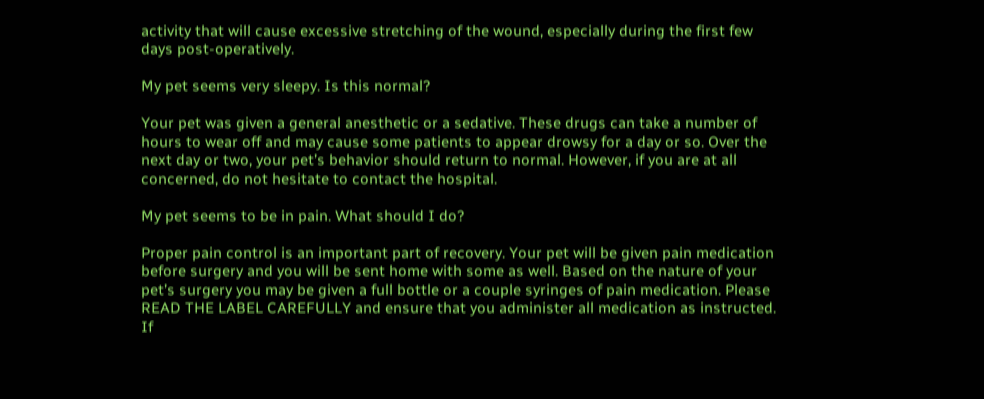activity that will cause excessive stretching of the wound, especially during the first few days post-operatively.

My pet seems very sleepy. Is this normal?

Your pet was given a general anesthetic or a sedative. These drugs can take a number of hours to wear off and may cause some patients to appear drowsy for a day or so. Over the next day or two, your pet’s behavior should return to normal. However, if you are at all concerned, do not hesitate to contact the hospital.

My pet seems to be in pain. What should I do?

Proper pain control is an important part of recovery. Your pet will be given pain medication before surgery and you will be sent home with some as well. Based on the nature of your pet’s surgery you may be given a full bottle or a couple syringes of pain medication. Please READ THE LABEL CAREFULLY and ensure that you administer all medication as instructed. If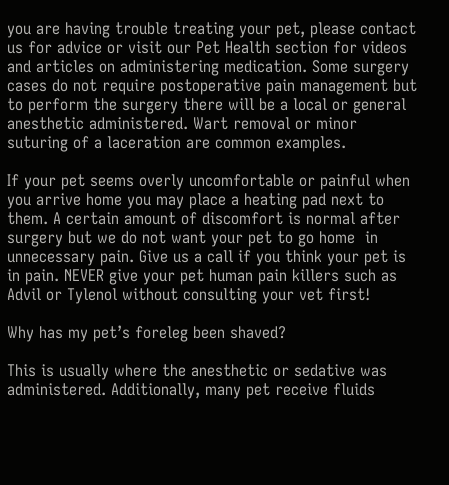you are having trouble treating your pet, please contact us for advice or visit our Pet Health section for videos and articles on administering medication. Some surgery cases do not require postoperative pain management but to perform the surgery there will be a local or general anesthetic administered. Wart removal or minor suturing of a laceration are common examples.

If your pet seems overly uncomfortable or painful when you arrive home you may place a heating pad next to them. A certain amount of discomfort is normal after surgery but we do not want your pet to go home  in unnecessary pain. Give us a call if you think your pet is in pain. NEVER give your pet human pain killers such as Advil or Tylenol without consulting your vet first!

Why has my pet’s foreleg been shaved?

This is usually where the anesthetic or sedative was administered. Additionally, many pet receive fluids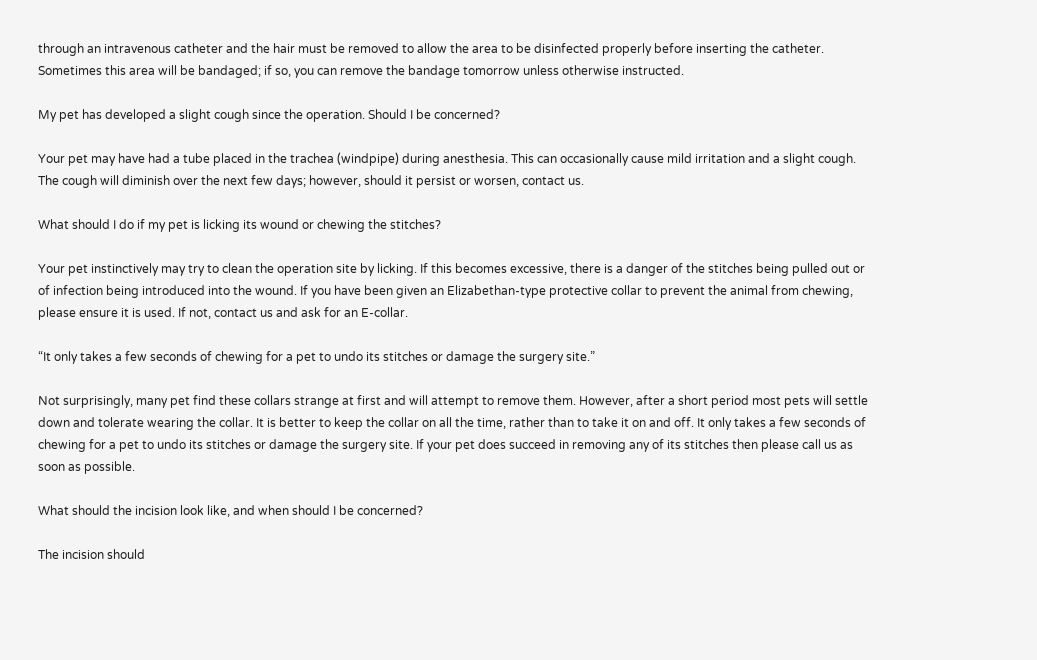through an intravenous catheter and the hair must be removed to allow the area to be disinfected properly before inserting the catheter. Sometimes this area will be bandaged; if so, you can remove the bandage tomorrow unless otherwise instructed.

My pet has developed a slight cough since the operation. Should I be concerned?

Your pet may have had a tube placed in the trachea (windpipe) during anesthesia. This can occasionally cause mild irritation and a slight cough. The cough will diminish over the next few days; however, should it persist or worsen, contact us.

What should I do if my pet is licking its wound or chewing the stitches?

Your pet instinctively may try to clean the operation site by licking. If this becomes excessive, there is a danger of the stitches being pulled out or of infection being introduced into the wound. If you have been given an Elizabethan-type protective collar to prevent the animal from chewing, please ensure it is used. If not, contact us and ask for an E-collar.

“It only takes a few seconds of chewing for a pet to undo its stitches or damage the surgery site.”

Not surprisingly, many pet find these collars strange at first and will attempt to remove them. However, after a short period most pets will settle down and tolerate wearing the collar. It is better to keep the collar on all the time, rather than to take it on and off. It only takes a few seconds of chewing for a pet to undo its stitches or damage the surgery site. If your pet does succeed in removing any of its stitches then please call us as soon as possible.

What should the incision look like, and when should I be concerned?

The incision should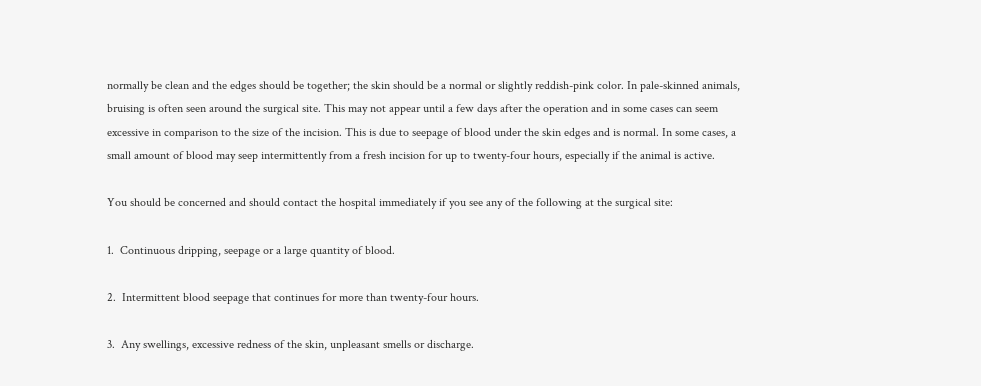normally be clean and the edges should be together; the skin should be a normal or slightly reddish-pink color. In pale-skinned animals, bruising is often seen around the surgical site. This may not appear until a few days after the operation and in some cases can seem excessive in comparison to the size of the incision. This is due to seepage of blood under the skin edges and is normal. In some cases, a small amount of blood may seep intermittently from a fresh incision for up to twenty-four hours, especially if the animal is active.

You should be concerned and should contact the hospital immediately if you see any of the following at the surgical site:

1.  Continuous dripping, seepage or a large quantity of blood.

2.  Intermittent blood seepage that continues for more than twenty-four hours.

3.  Any swellings, excessive redness of the skin, unpleasant smells or discharge.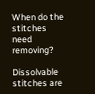When do the stitches need removing?

Dissolvable stitches are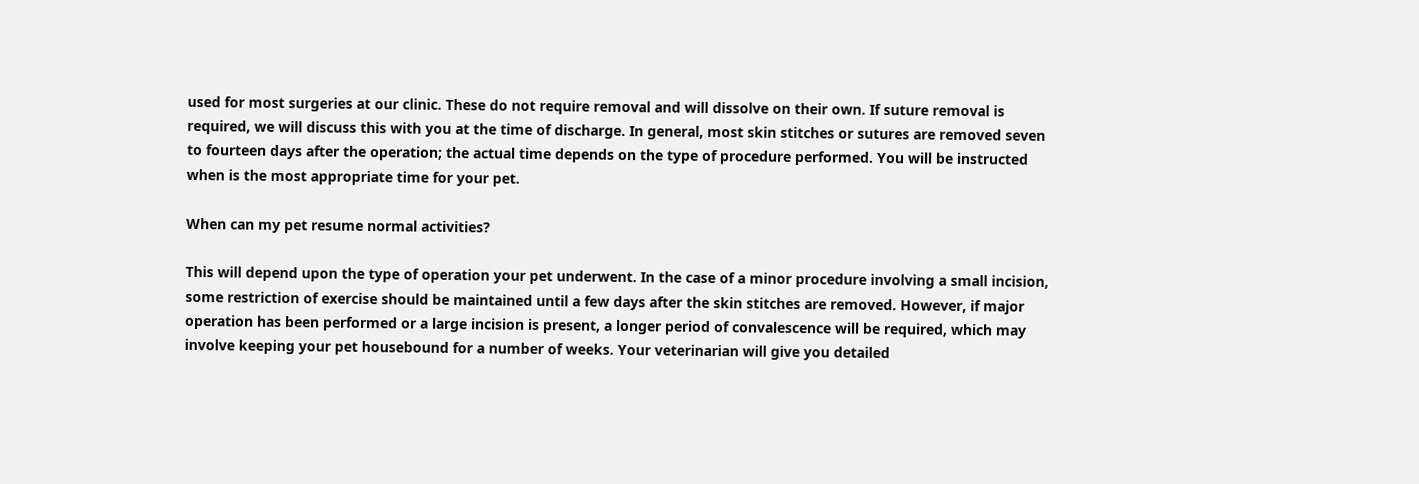used for most surgeries at our clinic. These do not require removal and will dissolve on their own. If suture removal is required, we will discuss this with you at the time of discharge. In general, most skin stitches or sutures are removed seven to fourteen days after the operation; the actual time depends on the type of procedure performed. You will be instructed when is the most appropriate time for your pet.

When can my pet resume normal activities?

This will depend upon the type of operation your pet underwent. In the case of a minor procedure involving a small incision, some restriction of exercise should be maintained until a few days after the skin stitches are removed. However, if major operation has been performed or a large incision is present, a longer period of convalescence will be required, which may involve keeping your pet housebound for a number of weeks. Your veterinarian will give you detailed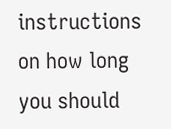instructions on how long you should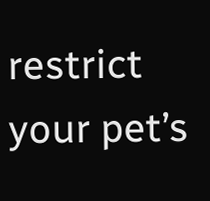restrict your pet’s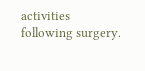activities following surgery.